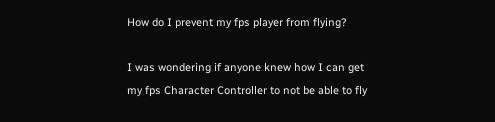How do I prevent my fps player from flying?

I was wondering if anyone knew how I can get my fps Character Controller to not be able to fly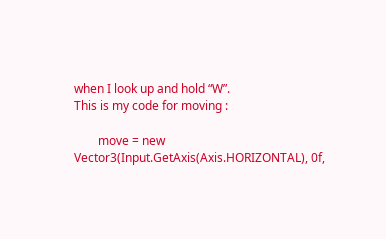when I look up and hold “W”.
This is my code for moving :

        move = new Vector3(Input.GetAxis(Axis.HORIZONTAL), 0f,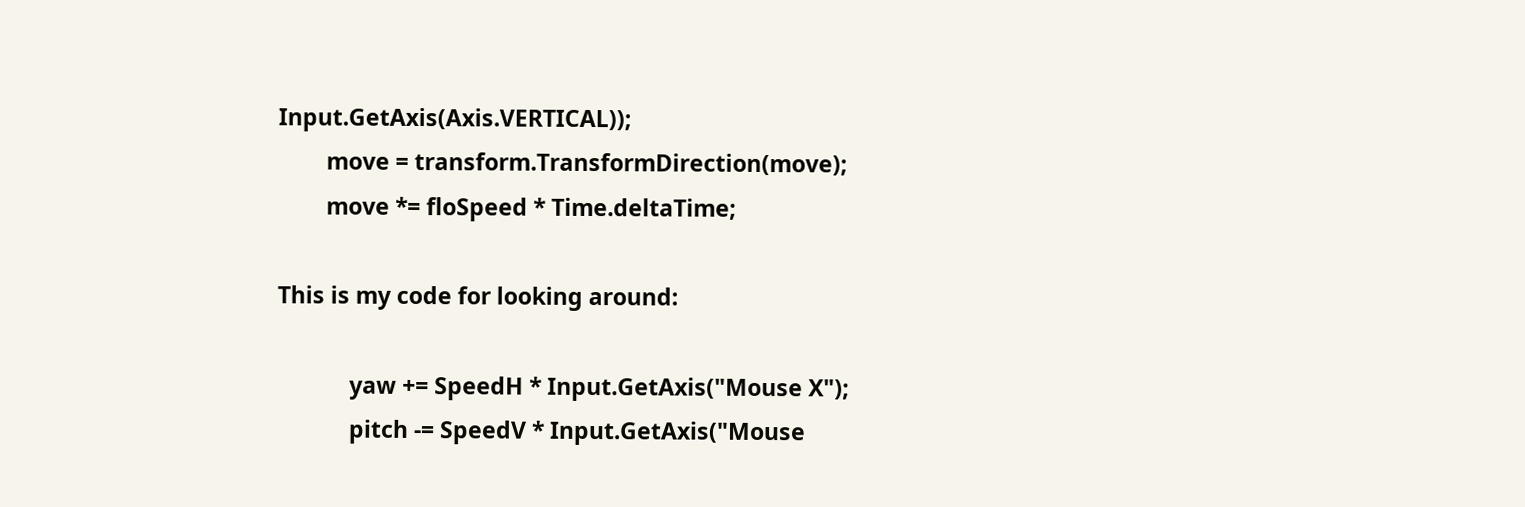Input.GetAxis(Axis.VERTICAL));
        move = transform.TransformDirection(move);
        move *= floSpeed * Time.deltaTime;

This is my code for looking around:

            yaw += SpeedH * Input.GetAxis("Mouse X");
            pitch -= SpeedV * Input.GetAxis("Mouse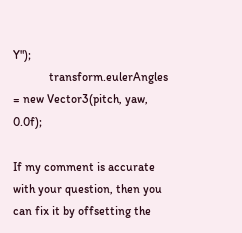Y");
            transform.eulerAngles = new Vector3(pitch, yaw, 0.0f);

If my comment is accurate with your question, then you can fix it by offsetting the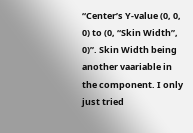“Center’s Y-value (0, 0, 0) to (0, “Skin Width”, 0)”. Skin Width being another vaariable in the component. I only just tried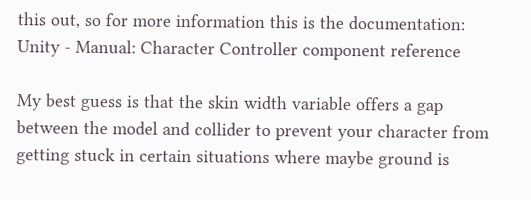this out, so for more information this is the documentation: Unity - Manual: Character Controller component reference

My best guess is that the skin width variable offers a gap between the model and collider to prevent your character from getting stuck in certain situations where maybe ground is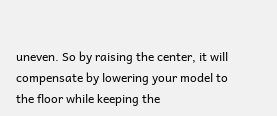uneven. So by raising the center, it will compensate by lowering your model to the floor while keeping the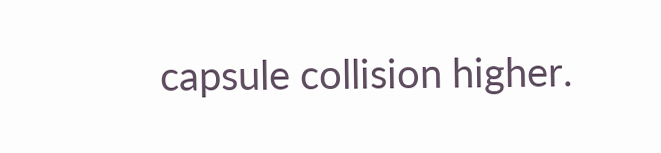capsule collision higher.